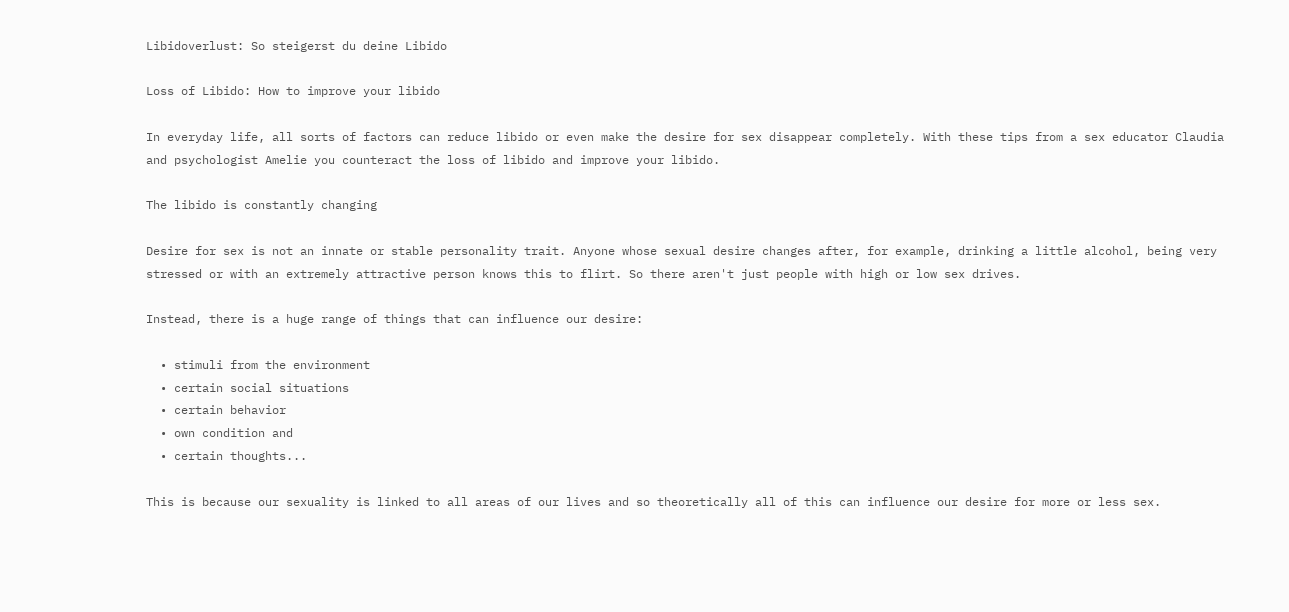Libidoverlust: So steigerst du deine Libido

Loss of Libido: How to improve your libido

In everyday life, all sorts of factors can reduce libido or even make the desire for sex disappear completely. With these tips from a sex educator Claudia and psychologist Amelie you counteract the loss of libido and improve your libido.

The libido is constantly changing

Desire for sex is not an innate or stable personality trait. Anyone whose sexual desire changes after, for example, drinking a little alcohol, being very stressed or with an extremely attractive person knows this to flirt. So there aren't just people with high or low sex drives.

Instead, there is a huge range of things that can influence our desire:

  • stimuli from the environment
  • certain social situations
  • certain behavior
  • own condition and
  • certain thoughts...

This is because our sexuality is linked to all areas of our lives and so theoretically all of this can influence our desire for more or less sex.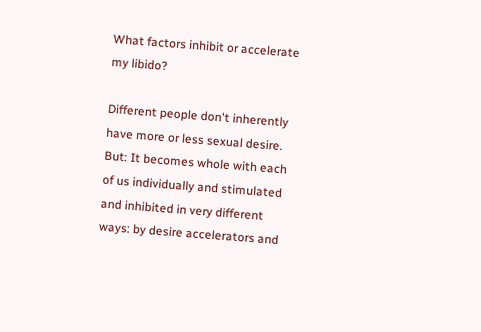What factors inhibit or accelerate my libido?

Different people don't inherently have more or less sexual desire. But: It becomes whole with each of us individually and stimulated and inhibited in very different ways: by desire accelerators and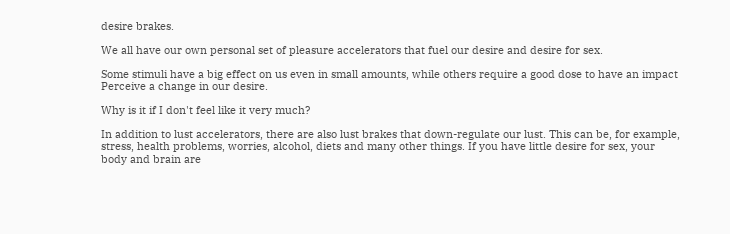desire brakes.

We all have our own personal set of pleasure accelerators that fuel our desire and desire for sex.

Some stimuli have a big effect on us even in small amounts, while others require a good dose to have an impact Perceive a change in our desire.

Why is it if I don't feel like it very much?

In addition to lust accelerators, there are also lust brakes that down-regulate our lust. This can be, for example, stress, health problems, worries, alcohol, diets and many other things. If you have little desire for sex, your body and brain are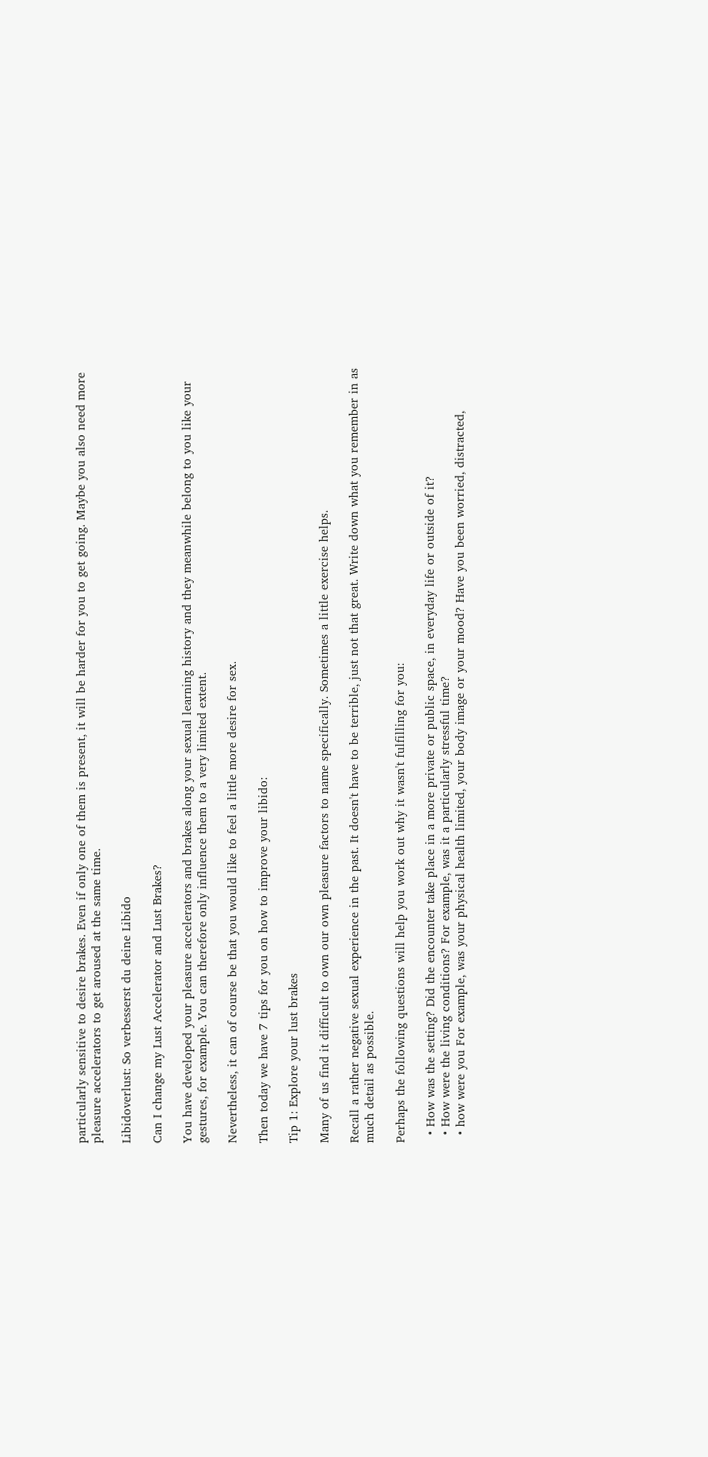particularly sensitive to desire brakes. Even if only one of them is present, it will be harder for you to get going. Maybe you also need more pleasure accelerators to get aroused at the same time.

Libidoverlust: So verbesserst du deine Libido

Can I change my Lust Accelerator and Lust Brakes?

You have developed your pleasure accelerators and brakes along your sexual learning history and they meanwhile belong to you like your gestures, for example. You can therefore only influence them to a very limited extent.

Nevertheless, it can of course be that you would like to feel a little more desire for sex.

Then today we have 7 tips for you on how to improve your libido:

Tip 1: Explore your lust brakes

Many of us find it difficult to own our own pleasure factors to name specifically. Sometimes a little exercise helps.

Recall a rather negative sexual experience in the past. It doesn't have to be terrible, just not that great. Write down what you remember in as much detail as possible.

Perhaps the following questions will help you work out why it wasn't fulfilling for you:

  • How was the setting? Did the encounter take place in a more private or public space, in everyday life or outside of it?
  • How were the living conditions? For example, was it a particularly stressful time?
  • how were you For example, was your physical health limited, your body image or your mood? Have you been worried, distracted,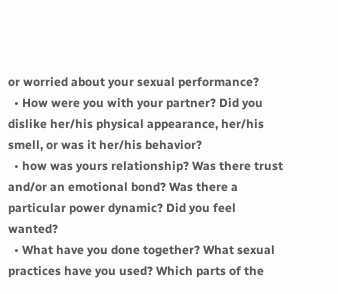or worried about your sexual performance?
  • How were you with your partner? Did you dislike her/his physical appearance, her/his smell, or was it her/his behavior?
  • how was yours relationship? Was there trust and/or an emotional bond? Was there a particular power dynamic? Did you feel wanted?
  • What have you done together? What sexual practices have you used? Which parts of the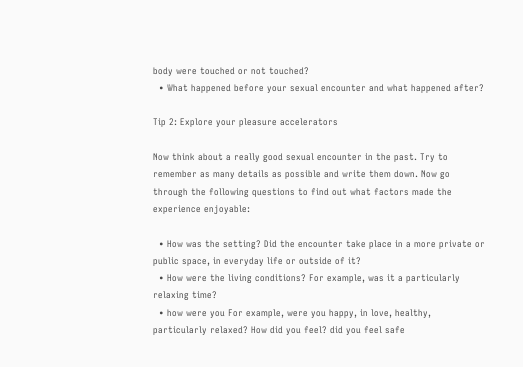body were touched or not touched?
  • What happened before your sexual encounter and what happened after?

Tip 2: Explore your pleasure accelerators

Now think about a really good sexual encounter in the past. Try to remember as many details as possible and write them down. Now go through the following questions to find out what factors made the experience enjoyable:

  • How was the setting? Did the encounter take place in a more private or public space, in everyday life or outside of it?
  • How were the living conditions? For example, was it a particularly relaxing time?
  • how were you For example, were you happy, in love, healthy, particularly relaxed? How did you feel? did you feel safe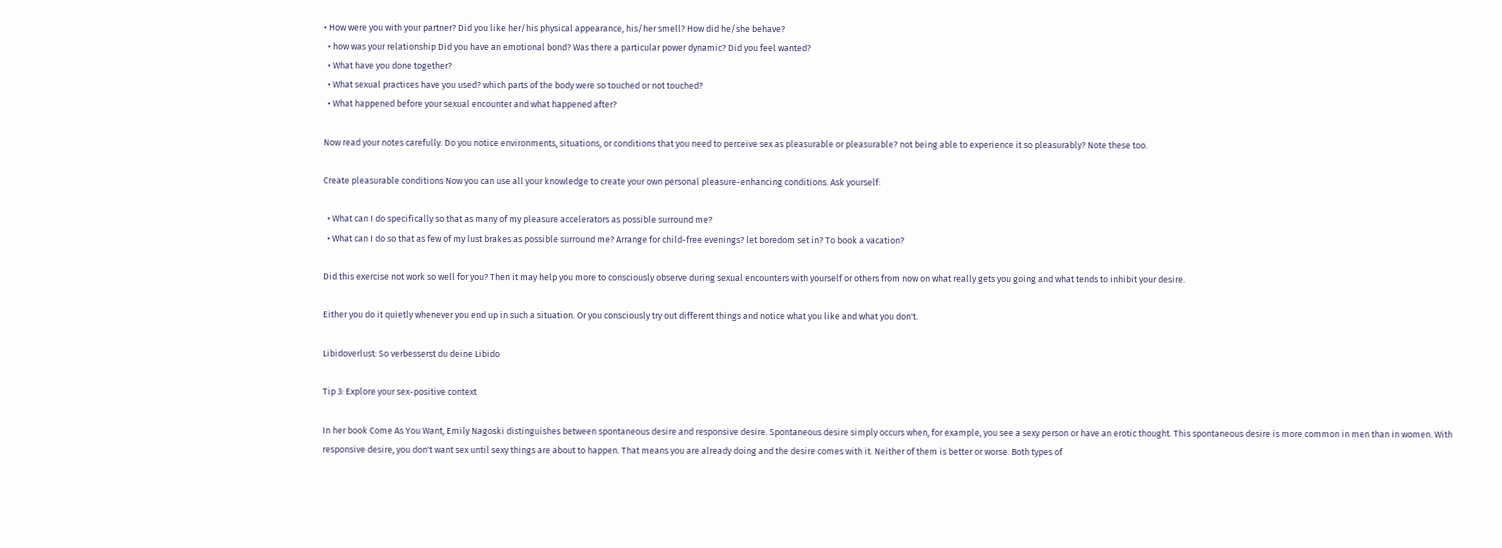• How were you with your partner? Did you like her/his physical appearance, his/her smell? How did he/she behave?
  • how was your relationship Did you have an emotional bond? Was there a particular power dynamic? Did you feel wanted?
  • What have you done together?
  • What sexual practices have you used? which parts of the body were so touched or not touched?
  • What happened before your sexual encounter and what happened after?

Now read your notes carefully. Do you notice environments, situations, or conditions that you need to perceive sex as pleasurable or pleasurable? not being able to experience it so pleasurably? Note these too.

Create pleasurable conditions Now you can use all your knowledge to create your own personal pleasure-enhancing conditions. Ask yourself:

  • What can I do specifically so that as many of my pleasure accelerators as possible surround me?
  • What can I do so that as few of my lust brakes as possible surround me? Arrange for child-free evenings? let boredom set in? To book a vacation?

Did this exercise not work so well for you? Then it may help you more to consciously observe during sexual encounters with yourself or others from now on what really gets you going and what tends to inhibit your desire.

Either you do it quietly whenever you end up in such a situation. Or you consciously try out different things and notice what you like and what you don't.

Libidoverlust: So verbesserst du deine Libido

Tip 3: Explore your sex-positive context

In her book Come As You Want, Emily Nagoski distinguishes between spontaneous desire and responsive desire. Spontaneous desire simply occurs when, for example, you see a sexy person or have an erotic thought. This spontaneous desire is more common in men than in women. With responsive desire, you don't want sex until sexy things are about to happen. That means you are already doing and the desire comes with it. Neither of them is better or worse. Both types of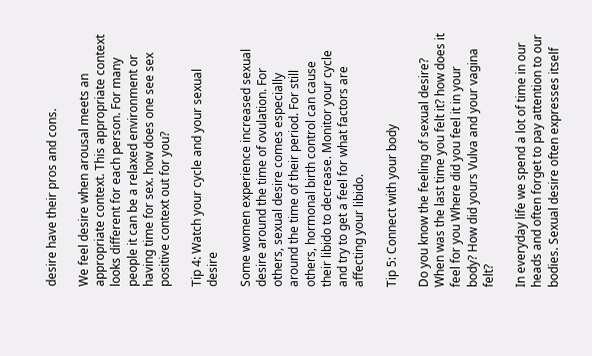desire have their pros and cons.

We feel desire when arousal meets an appropriate context. This appropriate context looks different for each person. For many people it can be a relaxed environment or having time for sex. how does one see sex positive context out for you?

Tip 4: Watch your cycle and your sexual desire

Some women experience increased sexual desire around the time of ovulation. For others, sexual desire comes especially around the time of their period. For still others, hormonal birth control can cause their libido to decrease. Monitor your cycle and try to get a feel for what factors are affecting your libido.

Tip 5: Connect with your body

Do you know the feeling of sexual desire? When was the last time you felt it? how does it feel for you Where did you feel it in your body? How did yours Vulva and your vagina felt?

In everyday life we spend a lot of time in our heads and often forget to pay attention to our bodies. Sexual desire often expresses itself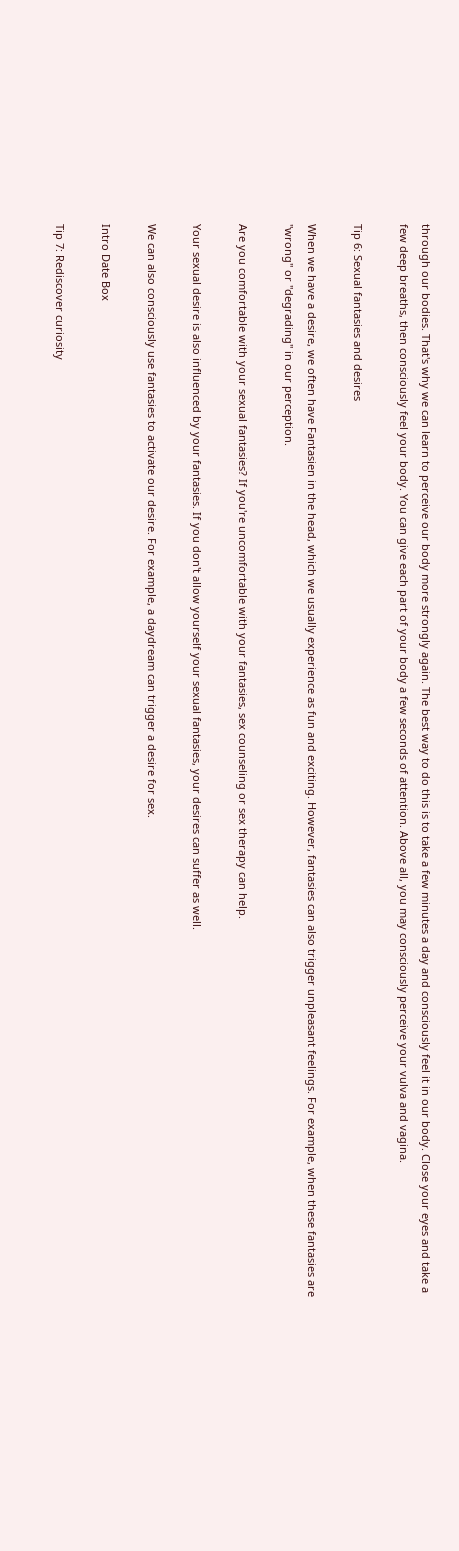through our bodies. That's why we can learn to perceive our body more strongly again. The best way to do this is to take a few minutes a day and consciously feel it in our body. Close your eyes and take a few deep breaths, then consciously feel your body. You can give each part of your body a few seconds of attention. Above all, you may consciously perceive your vulva and vagina.

Tip 6: Sexual fantasies and desires

When we have a desire, we often have Fantasien in the head, which we usually experience as fun and exciting. However, fantasies can also trigger unpleasant feelings. For example, when these fantasies are "wrong" or "degrading" in our perception.

Are you comfortable with your sexual fantasies? If you're uncomfortable with your fantasies, sex counseling or sex therapy can help.

Your sexual desire is also influenced by your fantasies. If you don't allow yourself your sexual fantasies, your desires can suffer as well.

We can also consciously use fantasies to activate our desire. For example, a daydream can trigger a desire for sex.

Intro Date Box

Tip 7: Rediscover curiosity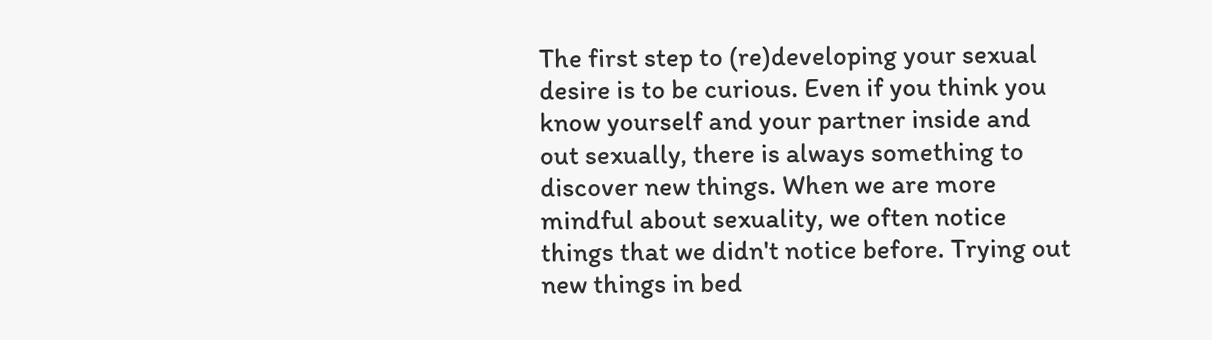The first step to (re)developing your sexual desire is to be curious. Even if you think you know yourself and your partner inside and out sexually, there is always something to discover new things. When we are more mindful about sexuality, we often notice things that we didn't notice before. Trying out new things in bed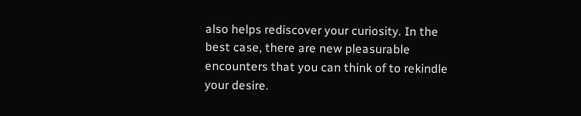also helps rediscover your curiosity. In the best case, there are new pleasurable encounters that you can think of to rekindle your desire.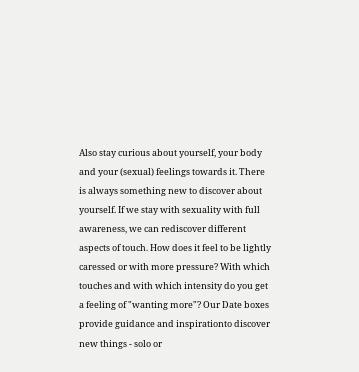Also stay curious about yourself, your body and your (sexual) feelings towards it. There is always something new to discover about yourself. If we stay with sexuality with full awareness, we can rediscover different aspects of touch. How does it feel to be lightly caressed or with more pressure? With which touches and with which intensity do you get a feeling of "wanting more"? Our Date boxes provide guidance and inspirationto discover new things - solo or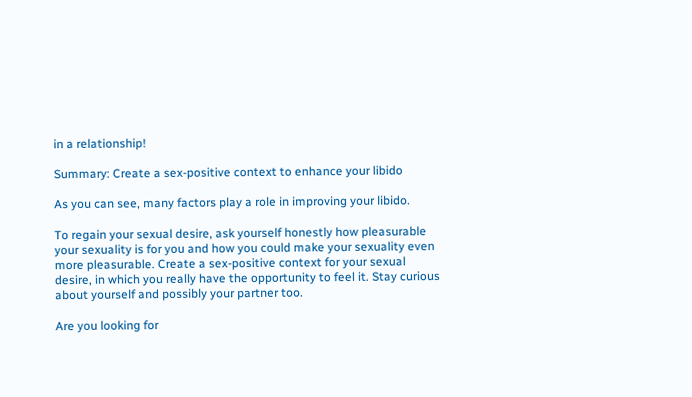in a relationship!

Summary: Create a sex-positive context to enhance your libido

As you can see, many factors play a role in improving your libido.

To regain your sexual desire, ask yourself honestly how pleasurable your sexuality is for you and how you could make your sexuality even more pleasurable. Create a sex-positive context for your sexual desire, in which you really have the opportunity to feel it. Stay curious about yourself and possibly your partner too.

Are you looking for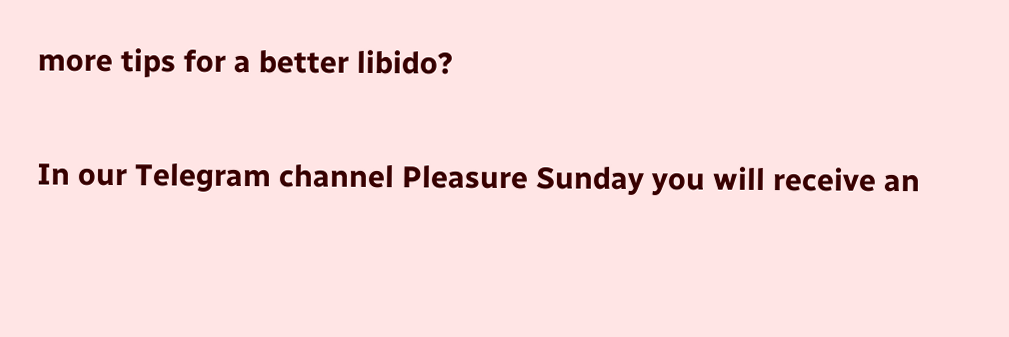more tips for a better libido?

In our Telegram channel Pleasure Sunday you will receive an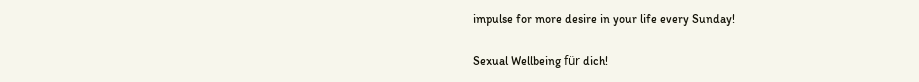impulse for more desire in your life every Sunday!

Sexual Wellbeing für dich!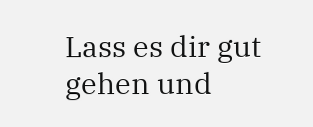Lass es dir gut gehen und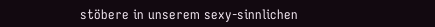stöbere in unserem sexy-sinnlichen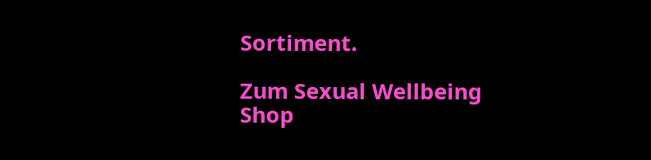Sortiment.

Zum Sexual Wellbeing Shop